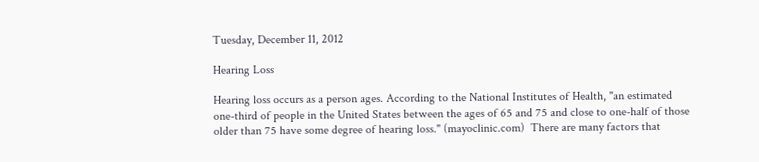Tuesday, December 11, 2012

Hearing Loss

Hearing loss occurs as a person ages. According to the National Institutes of Health, "an estimated one-third of people in the United States between the ages of 65 and 75 and close to one-half of those older than 75 have some degree of hearing loss." (mayoclinic.com)  There are many factors that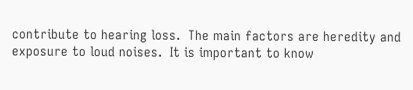contribute to hearing loss.  The main factors are heredity and exposure to loud noises.  It is important to know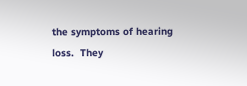the symptoms of hearing loss.  They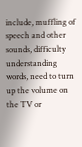include, muffling of speech and other sounds, difficulty understanding words, need to turn up the volume on the TV or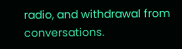radio, and withdrawal from conversations.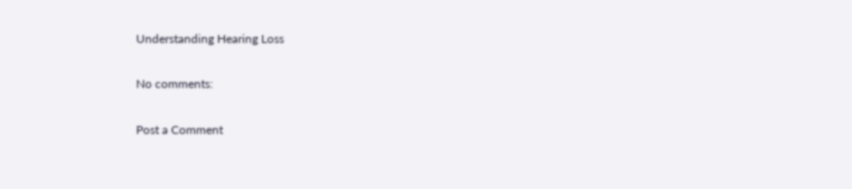Understanding Hearing Loss

No comments:

Post a Comment